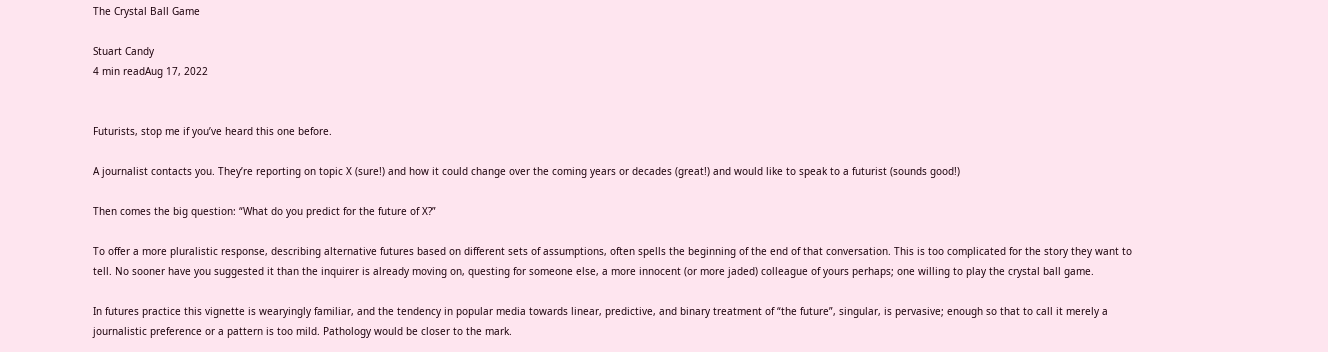The Crystal Ball Game

Stuart Candy
4 min readAug 17, 2022


Futurists, stop me if you’ve heard this one before.

A journalist contacts you. They’re reporting on topic X (sure!) and how it could change over the coming years or decades (great!) and would like to speak to a futurist (sounds good!)

Then comes the big question: “What do you predict for the future of X?”

To offer a more pluralistic response, describing alternative futures based on different sets of assumptions, often spells the beginning of the end of that conversation. This is too complicated for the story they want to tell. No sooner have you suggested it than the inquirer is already moving on, questing for someone else, a more innocent (or more jaded) colleague of yours perhaps; one willing to play the crystal ball game.

In futures practice this vignette is wearyingly familiar, and the tendency in popular media towards linear, predictive, and binary treatment of “the future”, singular, is pervasive; enough so that to call it merely a journalistic preference or a pattern is too mild. Pathology would be closer to the mark.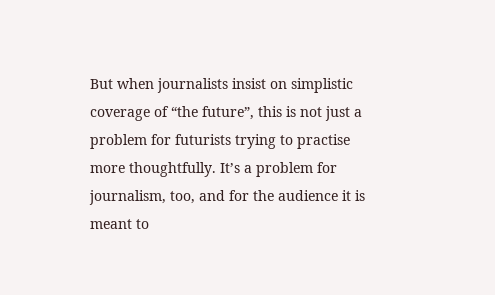But when journalists insist on simplistic coverage of “the future”, this is not just a problem for futurists trying to practise more thoughtfully. It’s a problem for journalism, too, and for the audience it is meant to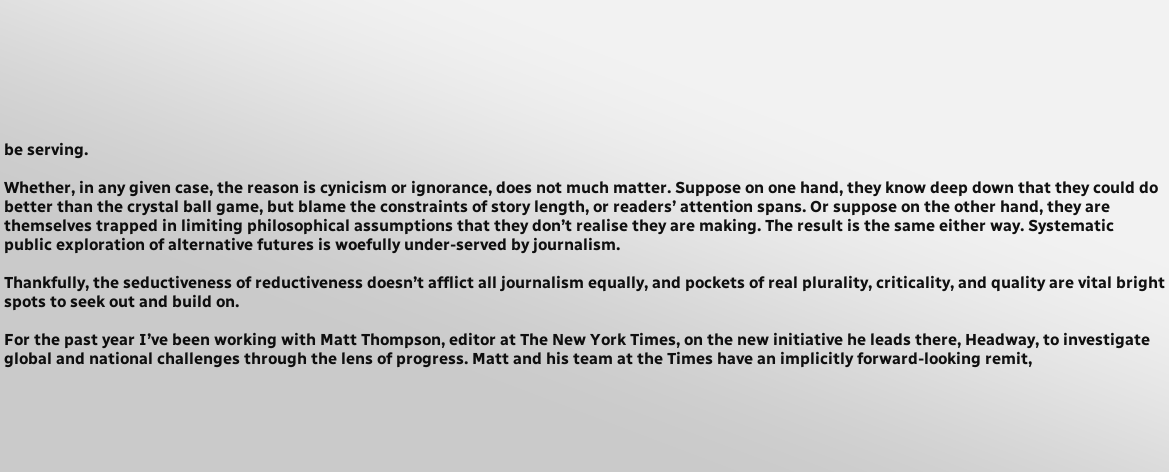be serving.

Whether, in any given case, the reason is cynicism or ignorance, does not much matter. Suppose on one hand, they know deep down that they could do better than the crystal ball game, but blame the constraints of story length, or readers’ attention spans. Or suppose on the other hand, they are themselves trapped in limiting philosophical assumptions that they don’t realise they are making. The result is the same either way. Systematic public exploration of alternative futures is woefully under-served by journalism.

Thankfully, the seductiveness of reductiveness doesn’t afflict all journalism equally, and pockets of real plurality, criticality, and quality are vital bright spots to seek out and build on.

For the past year I’ve been working with Matt Thompson, editor at The New York Times, on the new initiative he leads there, Headway, to investigate global and national challenges through the lens of progress. Matt and his team at the Times have an implicitly forward-looking remit,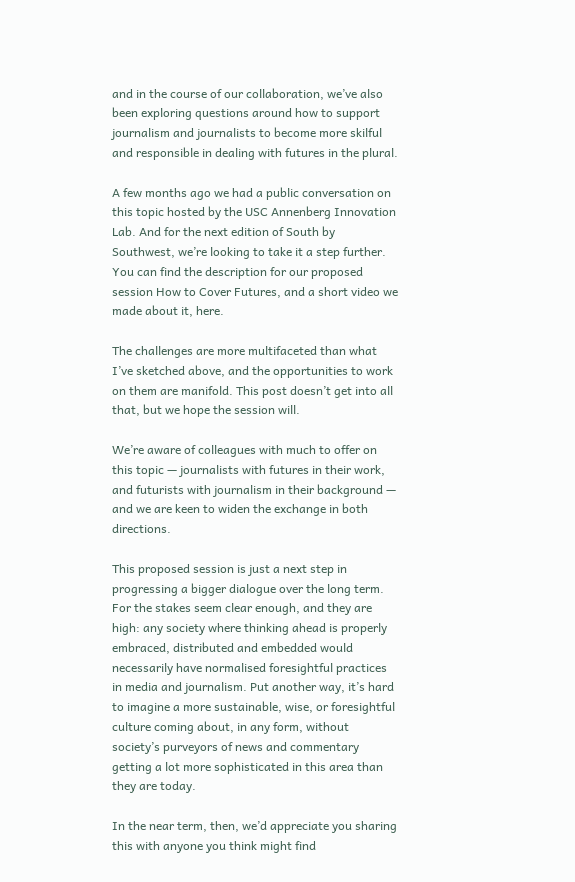and in the course of our collaboration, we’ve also been exploring questions around how to support journalism and journalists to become more skilful and responsible in dealing with futures in the plural.

A few months ago we had a public conversation on this topic hosted by the USC Annenberg Innovation Lab. And for the next edition of South by Southwest, we’re looking to take it a step further. You can find the description for our proposed session How to Cover Futures, and a short video we made about it, here.

The challenges are more multifaceted than what I’ve sketched above, and the opportunities to work on them are manifold. This post doesn’t get into all that, but we hope the session will.

We’re aware of colleagues with much to offer on this topic — journalists with futures in their work, and futurists with journalism in their background — and we are keen to widen the exchange in both directions.

This proposed session is just a next step in progressing a bigger dialogue over the long term. For the stakes seem clear enough, and they are high: any society where thinking ahead is properly embraced, distributed and embedded would necessarily have normalised foresightful practices in media and journalism. Put another way, it’s hard to imagine a more sustainable, wise, or foresightful culture coming about, in any form, without society’s purveyors of news and commentary getting a lot more sophisticated in this area than they are today.

In the near term, then, we’d appreciate you sharing this with anyone you think might find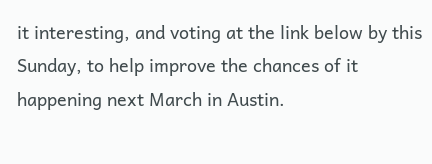it interesting, and voting at the link below by this Sunday, to help improve the chances of it happening next March in Austin.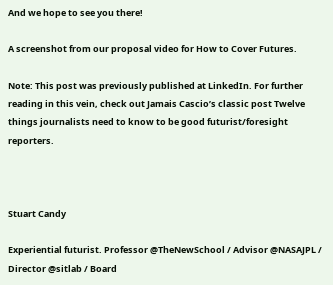And we hope to see you there!

A screenshot from our proposal video for How to Cover Futures.

Note: This post was previously published at LinkedIn. For further reading in this vein, check out Jamais Cascio’s classic post Twelve things journalists need to know to be good futurist/foresight reporters.



Stuart Candy

Experiential futurist. Professor @TheNewSchool / Advisor @NASAJPL / Director @sitlab / Board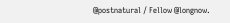@postnatural / Fellow @longnow.